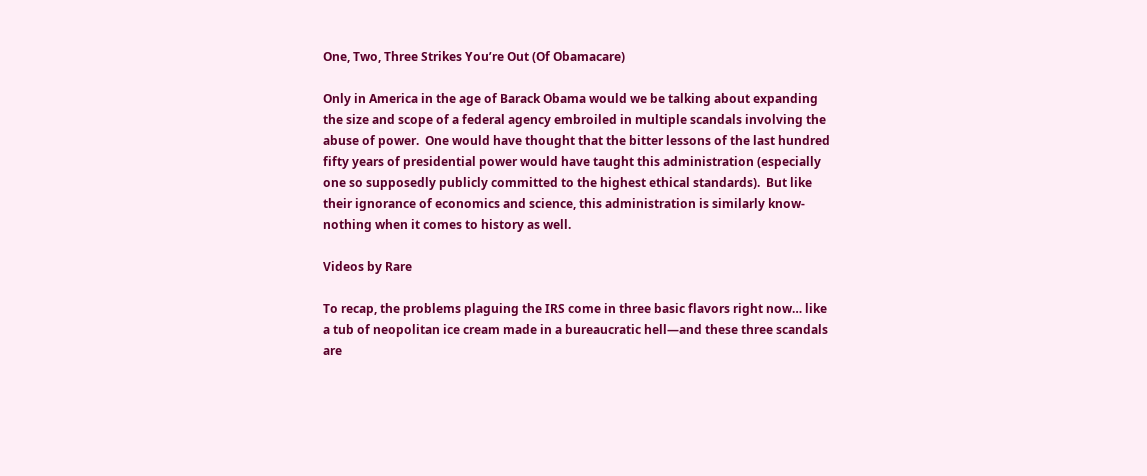One, Two, Three Strikes You’re Out (Of Obamacare)

Only in America in the age of Barack Obama would we be talking about expanding the size and scope of a federal agency embroiled in multiple scandals involving the abuse of power.  One would have thought that the bitter lessons of the last hundred fifty years of presidential power would have taught this administration (especially one so supposedly publicly committed to the highest ethical standards).  But like their ignorance of economics and science, this administration is similarly know-nothing when it comes to history as well.

Videos by Rare

To recap, the problems plaguing the IRS come in three basic flavors right now… like a tub of neopolitan ice cream made in a bureaucratic hell—and these three scandals are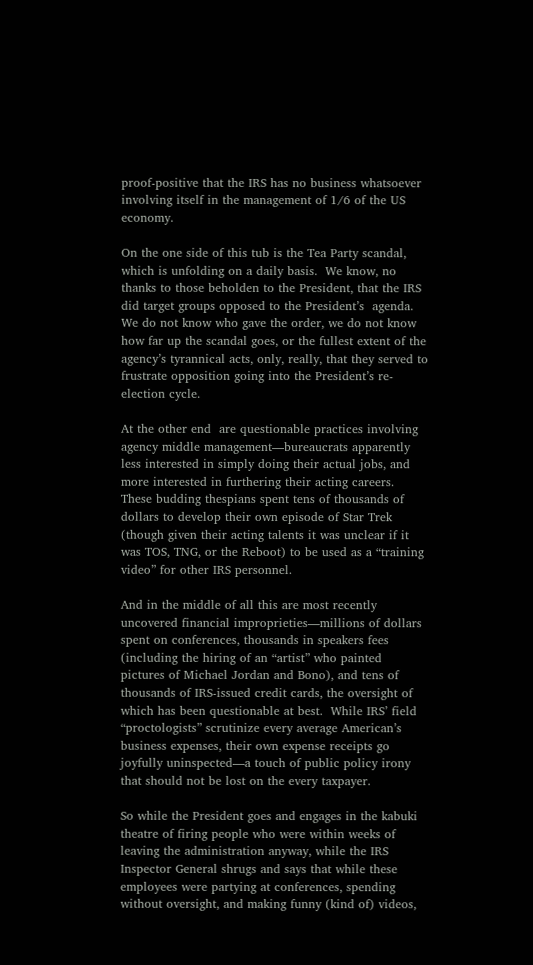proof-positive that the IRS has no business whatsoever involving itself in the management of 1/6 of the US economy.

On the one side of this tub is the Tea Party scandal, which is unfolding on a daily basis.  We know, no thanks to those beholden to the President, that the IRS did target groups opposed to the President’s  agenda.  We do not know who gave the order, we do not know how far up the scandal goes, or the fullest extent of the agency’s tyrannical acts, only, really, that they served to frustrate opposition going into the President’s re-election cycle.

At the other end  are questionable practices involving agency middle management—bureaucrats apparently less interested in simply doing their actual jobs, and more interested in furthering their acting careers.  These budding thespians spent tens of thousands of dollars to develop their own episode of Star Trek (though given their acting talents it was unclear if it was TOS, TNG, or the Reboot) to be used as a “training video” for other IRS personnel.

And in the middle of all this are most recently uncovered financial improprieties—millions of dollars spent on conferences, thousands in speakers fees (including the hiring of an “artist” who painted pictures of Michael Jordan and Bono), and tens of thousands of IRS-issued credit cards, the oversight of which has been questionable at best.  While IRS’ field “proctologists” scrutinize every average American’s business expenses, their own expense receipts go joyfully uninspected—a touch of public policy irony that should not be lost on the every taxpayer.

So while the President goes and engages in the kabuki theatre of firing people who were within weeks of leaving the administration anyway, while the IRS Inspector General shrugs and says that while these employees were partying at conferences, spending without oversight, and making funny (kind of) videos,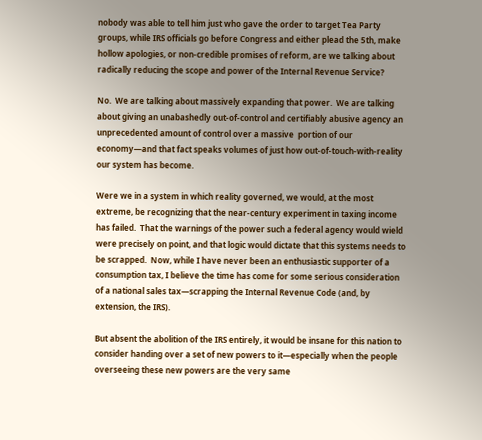nobody was able to tell him just who gave the order to target Tea Party groups, while IRS officials go before Congress and either plead the 5th, make hollow apologies, or non-credible promises of reform, are we talking about radically reducing the scope and power of the Internal Revenue Service?

No.  We are talking about massively expanding that power.  We are talking about giving an unabashedly out-of-control and certifiably abusive agency an unprecedented amount of control over a massive  portion of our economy—and that fact speaks volumes of just how out-of-touch-with-reality our system has become.

Were we in a system in which reality governed, we would, at the most extreme, be recognizing that the near-century experiment in taxing income has failed.  That the warnings of the power such a federal agency would wield were precisely on point, and that logic would dictate that this systems needs to be scrapped.  Now, while I have never been an enthusiastic supporter of a consumption tax, I believe the time has come for some serious consideration of a national sales tax—scrapping the Internal Revenue Code (and, by extension, the IRS).

But absent the abolition of the IRS entirely, it would be insane for this nation to consider handing over a set of new powers to it—especially when the people overseeing these new powers are the very same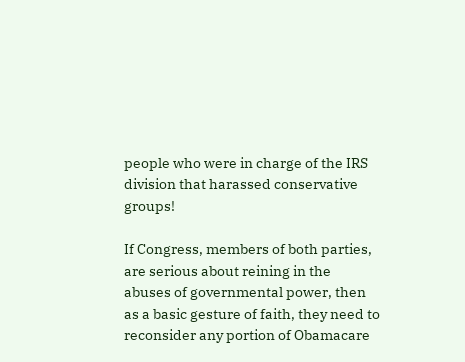people who were in charge of the IRS division that harassed conservative groups!

If Congress, members of both parties, are serious about reining in the abuses of governmental power, then as a basic gesture of faith, they need to reconsider any portion of Obamacare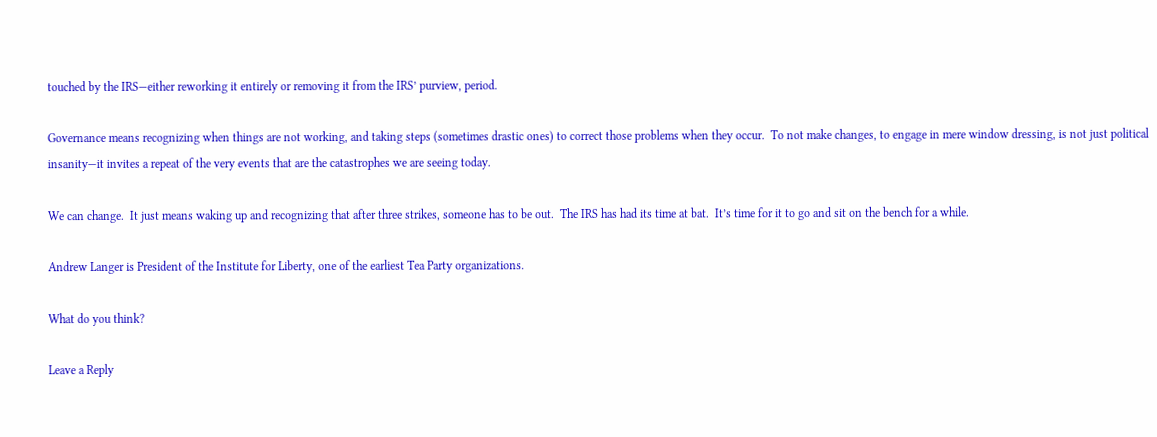touched by the IRS—either reworking it entirely or removing it from the IRS’ purview, period.

Governance means recognizing when things are not working, and taking steps (sometimes drastic ones) to correct those problems when they occur.  To not make changes, to engage in mere window dressing, is not just political insanity—it invites a repeat of the very events that are the catastrophes we are seeing today.

We can change.  It just means waking up and recognizing that after three strikes, someone has to be out.  The IRS has had its time at bat.  It’s time for it to go and sit on the bench for a while.

Andrew Langer is President of the Institute for Liberty, one of the earliest Tea Party organizations.

What do you think?

Leave a Reply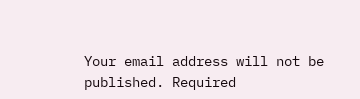Your email address will not be published. Required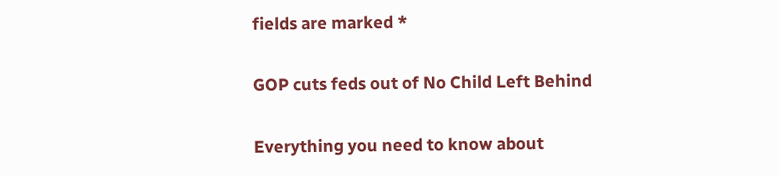fields are marked *

GOP cuts feds out of No Child Left Behind

Everything you need to know about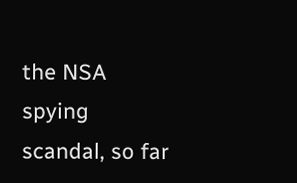the NSA spying scandal, so far